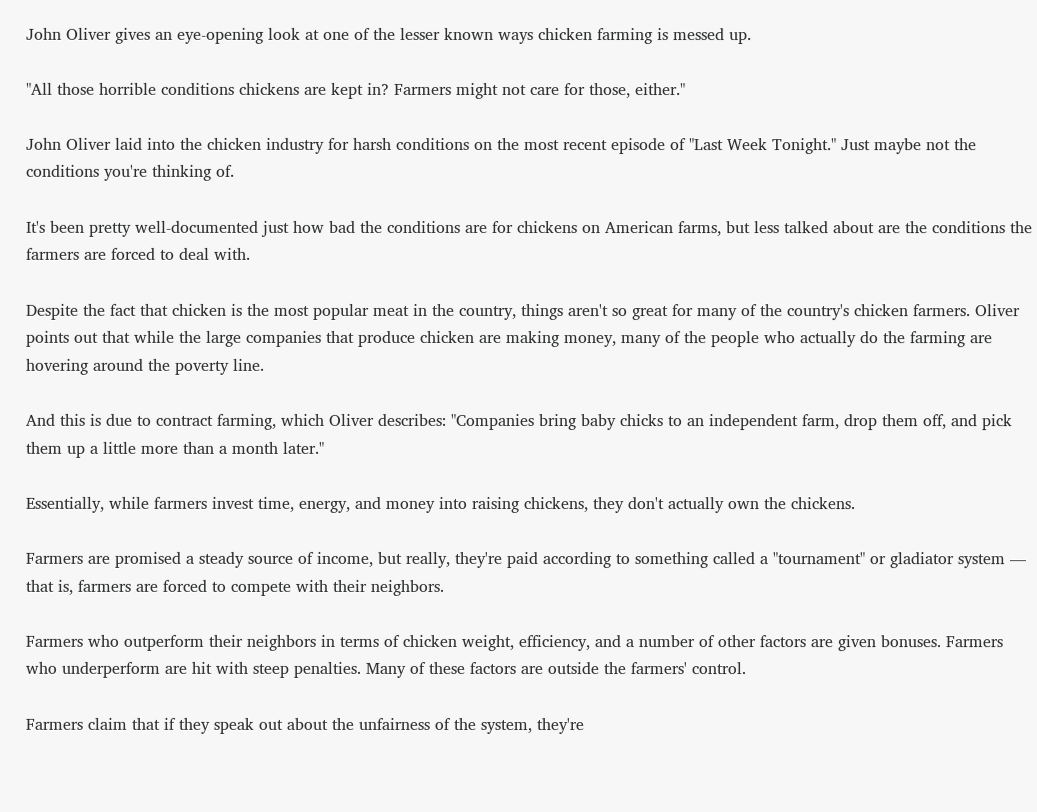John Oliver gives an eye-opening look at one of the lesser known ways chicken farming is messed up.

"All those horrible conditions chickens are kept in? Farmers might not care for those, either."

John Oliver laid into the chicken industry for harsh conditions on the most recent episode of "Last Week Tonight." Just maybe not the conditions you're thinking of.

It's been pretty well-documented just how bad the conditions are for chickens on American farms, but less talked about are the conditions the farmers are forced to deal with.

Despite the fact that chicken is the most popular meat in the country, things aren't so great for many of the country's chicken farmers. Oliver points out that while the large companies that produce chicken are making money, many of the people who actually do the farming are hovering around the poverty line.

And this is due to contract farming, which Oliver describes: "Companies bring baby chicks to an independent farm, drop them off, and pick them up a little more than a month later."

Essentially, while farmers invest time, energy, and money into raising chickens, they don't actually own the chickens.

Farmers are promised a steady source of income, but really, they're paid according to something called a "tournament" or gladiator system — that is, farmers are forced to compete with their neighbors.

Farmers who outperform their neighbors in terms of chicken weight, efficiency, and a number of other factors are given bonuses. Farmers who underperform are hit with steep penalties. Many of these factors are outside the farmers' control.

Farmers claim that if they speak out about the unfairness of the system, they're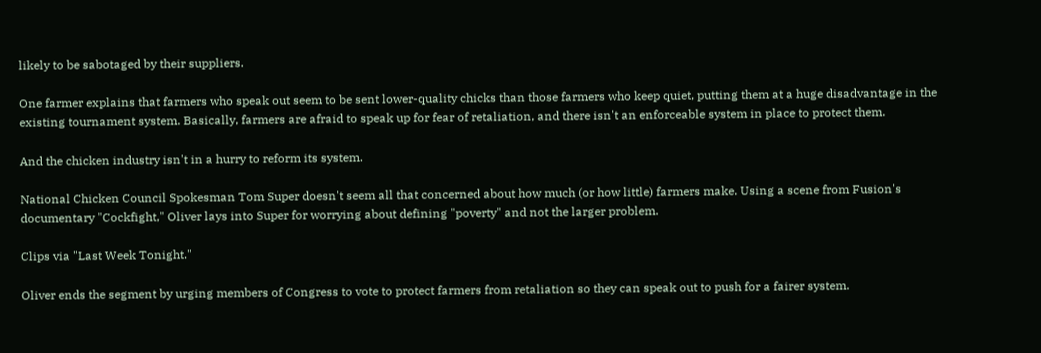likely to be sabotaged by their suppliers.

One farmer explains that farmers who speak out seem to be sent lower-quality chicks than those farmers who keep quiet, putting them at a huge disadvantage in the existing tournament system. Basically, farmers are afraid to speak up for fear of retaliation, and there isn't an enforceable system in place to protect them.

And the chicken industry isn't in a hurry to reform its system.

National Chicken Council Spokesman Tom Super doesn't seem all that concerned about how much (or how little) farmers make. Using a scene from Fusion's documentary "Cockfight," Oliver lays into Super for worrying about defining "poverty" and not the larger problem.

Clips via "Last Week Tonight."

Oliver ends the segment by urging members of Congress to vote to protect farmers from retaliation so they can speak out to push for a fairer system.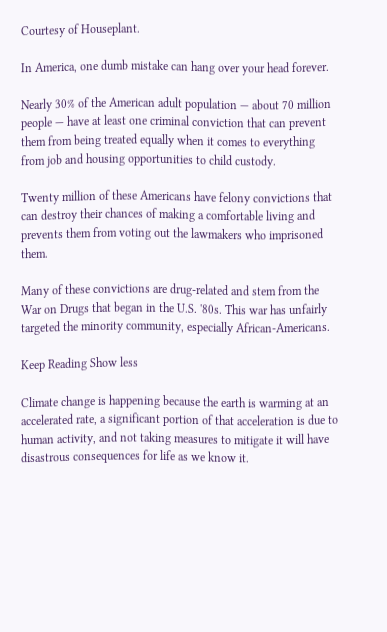Courtesy of Houseplant.

In America, one dumb mistake can hang over your head forever.

Nearly 30% of the American adult population — about 70 million people — have at least one criminal conviction that can prevent them from being treated equally when it comes to everything from job and housing opportunities to child custody.

Twenty million of these Americans have felony convictions that can destroy their chances of making a comfortable living and prevents them from voting out the lawmakers who imprisoned them.

Many of these convictions are drug-related and stem from the War on Drugs that began in the U.S. '80s. This war has unfairly targeted the minority community, especially African-Americans.

Keep Reading Show less

Climate change is happening because the earth is warming at an accelerated rate, a significant portion of that acceleration is due to human activity, and not taking measures to mitigate it will have disastrous consequences for life as we know it.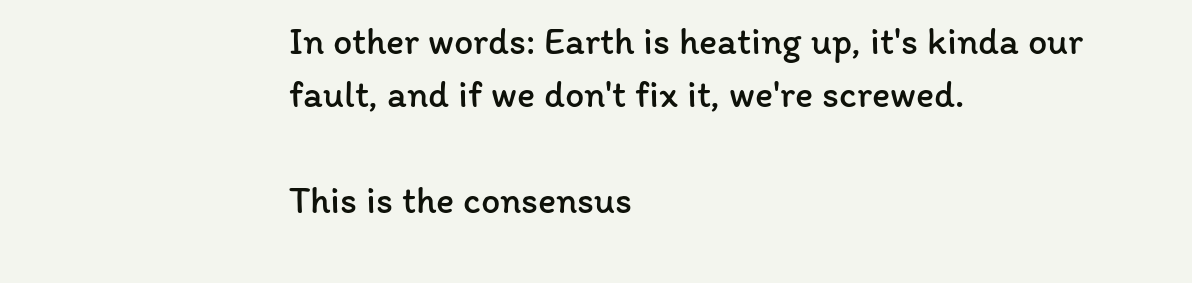In other words: Earth is heating up, it's kinda our fault, and if we don't fix it, we're screwed.

This is the consensus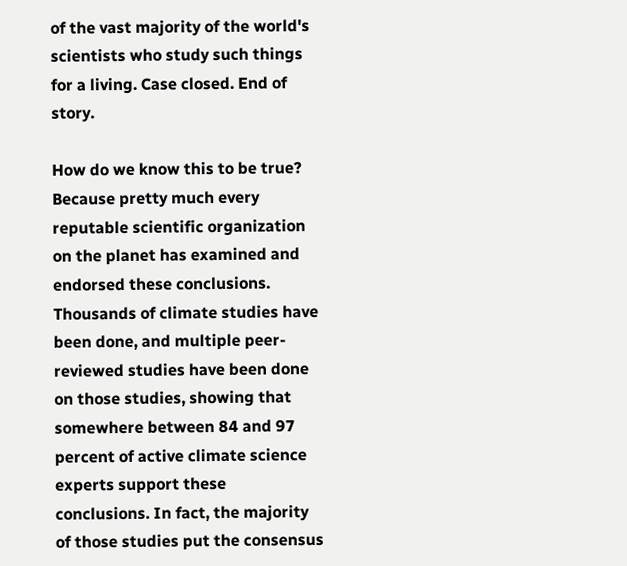of the vast majority of the world's scientists who study such things for a living. Case closed. End of story.

How do we know this to be true? Because pretty much every reputable scientific organization on the planet has examined and endorsed these conclusions. Thousands of climate studies have been done, and multiple peer-reviewed studies have been done on those studies, showing that somewhere between 84 and 97 percent of active climate science experts support these conclusions. In fact, the majority of those studies put the consensus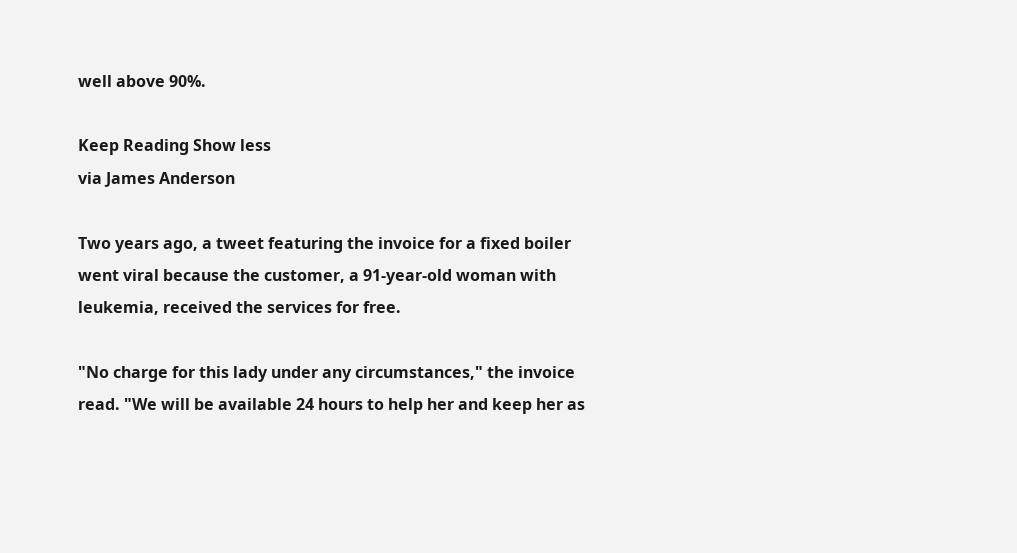well above 90%.

Keep Reading Show less
via James Anderson

Two years ago, a tweet featuring the invoice for a fixed boiler went viral because the customer, a 91-year-old woman with leukemia, received the services for free.

"No charge for this lady under any circumstances," the invoice read. "We will be available 24 hours to help her and keep her as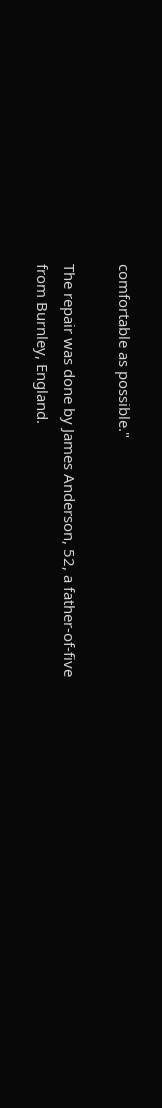comfortable as possible."

The repair was done by James Anderson, 52, a father-of-five from Burnley, England.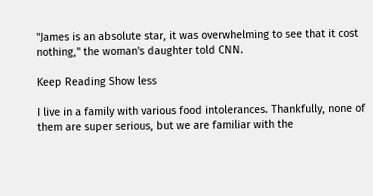"James is an absolute star, it was overwhelming to see that it cost nothing," the woman's daughter told CNN.

Keep Reading Show less

I live in a family with various food intolerances. Thankfully, none of them are super serious, but we are familiar with the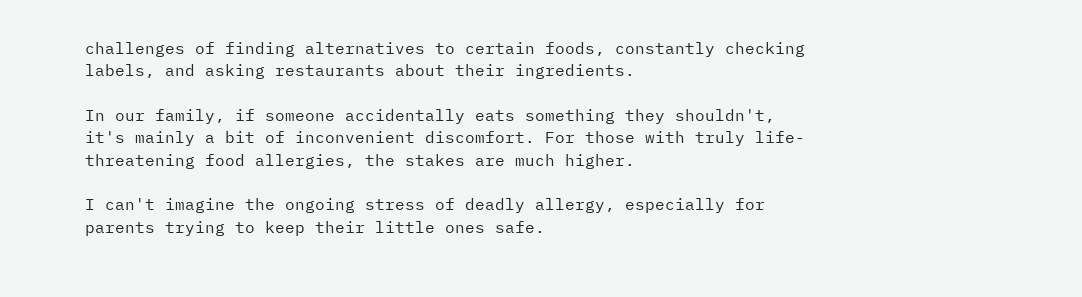challenges of finding alternatives to certain foods, constantly checking labels, and asking restaurants about their ingredients.

In our family, if someone accidentally eats something they shouldn't, it's mainly a bit of inconvenient discomfort. For those with truly life-threatening food allergies, the stakes are much higher.

I can't imagine the ongoing stress of deadly allergy, especially for parents trying to keep their little ones safe.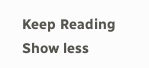Keep Reading Show less